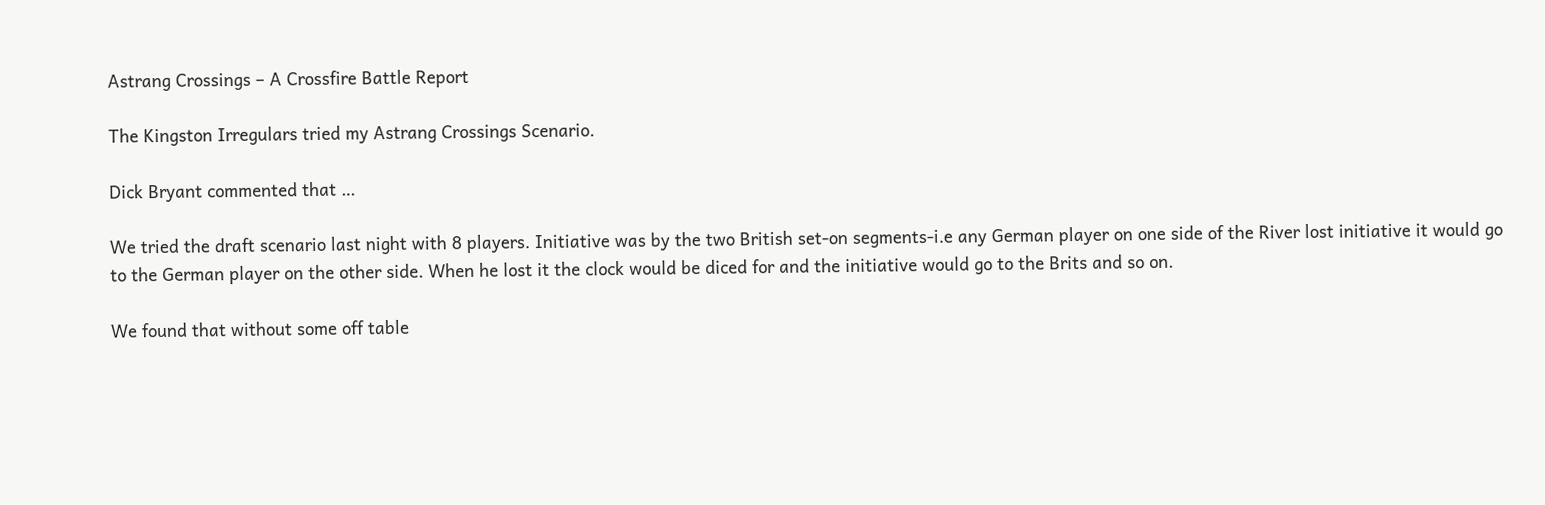Astrang Crossings – A Crossfire Battle Report

The Kingston Irregulars tried my Astrang Crossings Scenario.

Dick Bryant commented that …

We tried the draft scenario last night with 8 players. Initiative was by the two British set-on segments-i.e any German player on one side of the River lost initiative it would go to the German player on the other side. When he lost it the clock would be diced for and the initiative would go to the Brits and so on.

We found that without some off table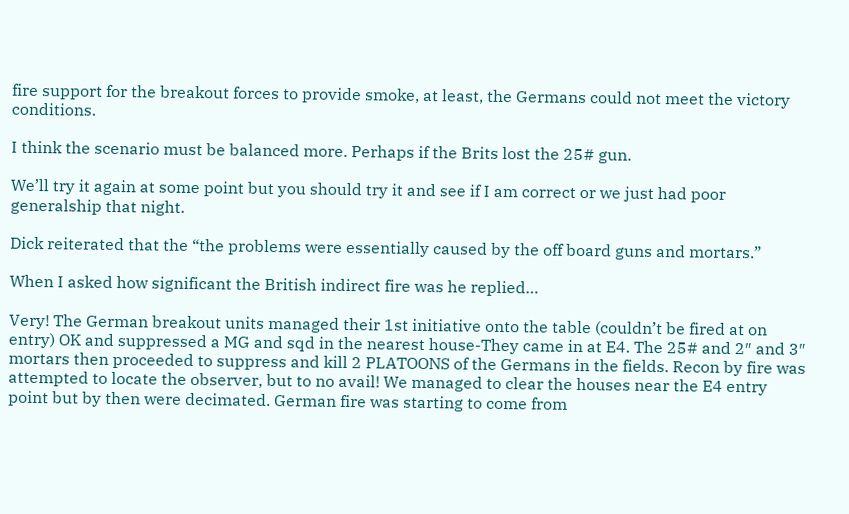fire support for the breakout forces to provide smoke, at least, the Germans could not meet the victory conditions.

I think the scenario must be balanced more. Perhaps if the Brits lost the 25# gun.

We’ll try it again at some point but you should try it and see if I am correct or we just had poor generalship that night.

Dick reiterated that the “the problems were essentially caused by the off board guns and mortars.”

When I asked how significant the British indirect fire was he replied…

Very! The German breakout units managed their 1st initiative onto the table (couldn’t be fired at on entry) OK and suppressed a MG and sqd in the nearest house-They came in at E4. The 25# and 2″ and 3″ mortars then proceeded to suppress and kill 2 PLATOONS of the Germans in the fields. Recon by fire was attempted to locate the observer, but to no avail! We managed to clear the houses near the E4 entry point but by then were decimated. German fire was starting to come from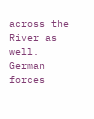across the River as well. German forces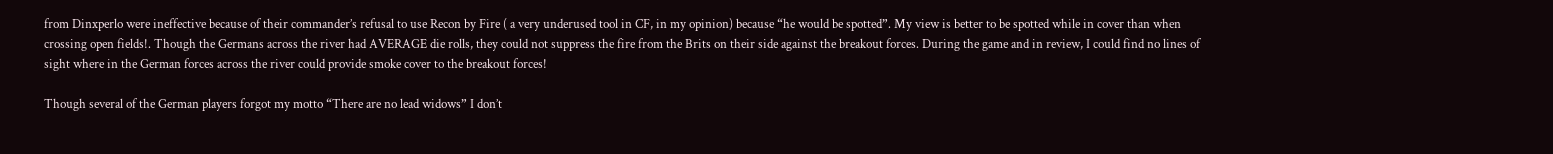from Dinxperlo were ineffective because of their commander’s refusal to use Recon by Fire ( a very underused tool in CF, in my opinion) because “he would be spotted”. My view is better to be spotted while in cover than when crossing open fields!. Though the Germans across the river had AVERAGE die rolls, they could not suppress the fire from the Brits on their side against the breakout forces. During the game and in review, I could find no lines of sight where in the German forces across the river could provide smoke cover to the breakout forces!

Though several of the German players forgot my motto “There are no lead widows” I don’t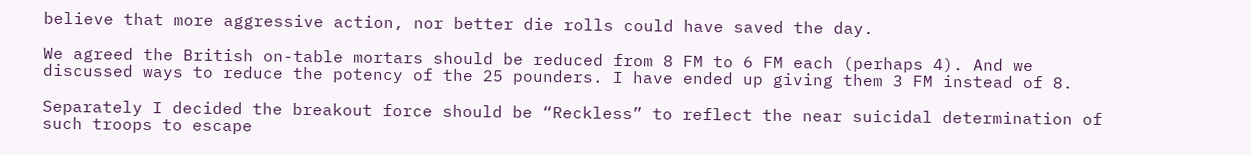believe that more aggressive action, nor better die rolls could have saved the day.

We agreed the British on-table mortars should be reduced from 8 FM to 6 FM each (perhaps 4). And we discussed ways to reduce the potency of the 25 pounders. I have ended up giving them 3 FM instead of 8.

Separately I decided the breakout force should be “Reckless” to reflect the near suicidal determination of such troops to escape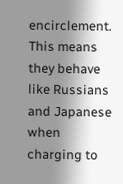encirclement. This means they behave like Russians and Japanese when charging to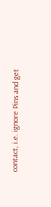contact, i.e. ignore Pins and get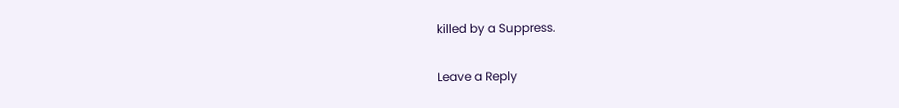killed by a Suppress.

Leave a Reply